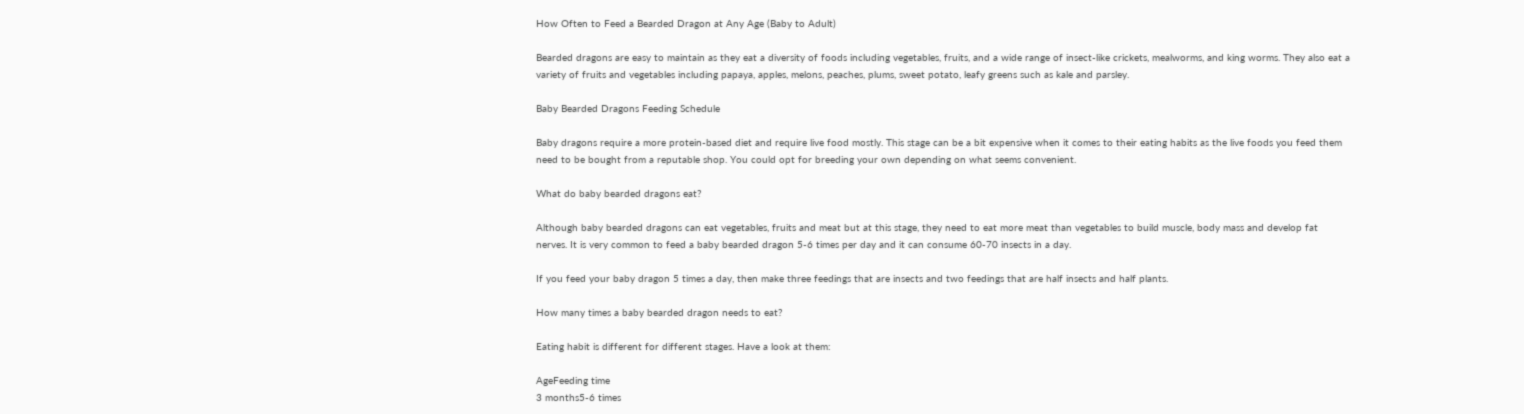How Often to Feed a Bearded Dragon at Any Age (Baby to Adult)

Bearded dragons are easy to maintain as they eat a diversity of foods including vegetables, fruits, and a wide range of insect-like crickets, mealworms, and king worms. They also eat a variety of fruits and vegetables including papaya, apples, melons, peaches, plums, sweet potato, leafy greens such as kale and parsley.

Baby Bearded Dragons Feeding Schedule

Baby dragons require a more protein-based diet and require live food mostly. This stage can be a bit expensive when it comes to their eating habits as the live foods you feed them need to be bought from a reputable shop. You could opt for breeding your own depending on what seems convenient.

What do baby bearded dragons eat?

Although baby bearded dragons can eat vegetables, fruits and meat but at this stage, they need to eat more meat than vegetables to build muscle, body mass and develop fat nerves. It is very common to feed a baby bearded dragon 5-6 times per day and it can consume 60-70 insects in a day.

If you feed your baby dragon 5 times a day, then make three feedings that are insects and two feedings that are half insects and half plants.

How many times a baby bearded dragon needs to eat?

Eating habit is different for different stages. Have a look at them:

AgeFeeding time
3 months5-6 times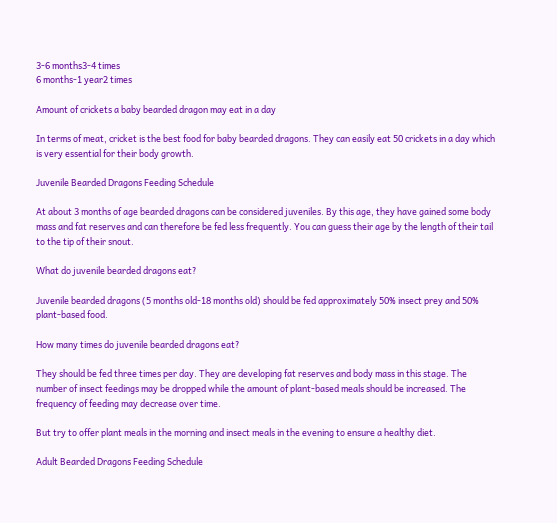3-6 months3-4 times
6 months-1 year2 times

Amount of crickets a baby bearded dragon may eat in a day

In terms of meat, cricket is the best food for baby bearded dragons. They can easily eat 50 crickets in a day which is very essential for their body growth.

Juvenile Bearded Dragons Feeding Schedule

At about 3 months of age bearded dragons can be considered juveniles. By this age, they have gained some body mass and fat reserves and can therefore be fed less frequently. You can guess their age by the length of their tail to the tip of their snout.

What do juvenile bearded dragons eat?

Juvenile bearded dragons (5 months old-18 months old) should be fed approximately 50% insect prey and 50% plant-based food.

How many times do juvenile bearded dragons eat?

They should be fed three times per day. They are developing fat reserves and body mass in this stage. The number of insect feedings may be dropped while the amount of plant-based meals should be increased. The frequency of feeding may decrease over time.

But try to offer plant meals in the morning and insect meals in the evening to ensure a healthy diet.

Adult Bearded Dragons Feeding Schedule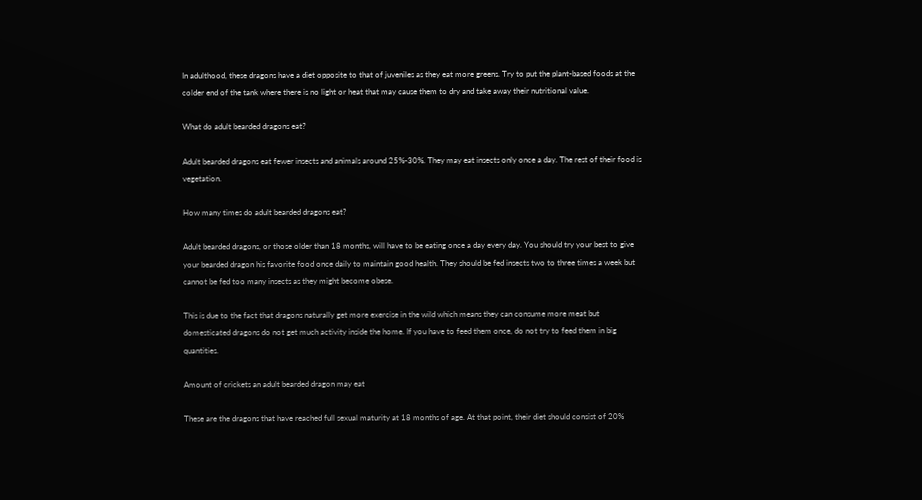In adulthood, these dragons have a diet opposite to that of juveniles as they eat more greens. Try to put the plant-based foods at the colder end of the tank where there is no light or heat that may cause them to dry and take away their nutritional value.

What do adult bearded dragons eat?

Adult bearded dragons eat fewer insects and animals around 25%-30%. They may eat insects only once a day. The rest of their food is vegetation.

How many times do adult bearded dragons eat?

Adult bearded dragons, or those older than 18 months, will have to be eating once a day every day. You should try your best to give your bearded dragon his favorite food once daily to maintain good health. They should be fed insects two to three times a week but cannot be fed too many insects as they might become obese.

This is due to the fact that dragons naturally get more exercise in the wild which means they can consume more meat but domesticated dragons do not get much activity inside the home. If you have to feed them once, do not try to feed them in big quantities.

Amount of crickets an adult bearded dragon may eat

These are the dragons that have reached full sexual maturity at 18 months of age. At that point, their diet should consist of 20%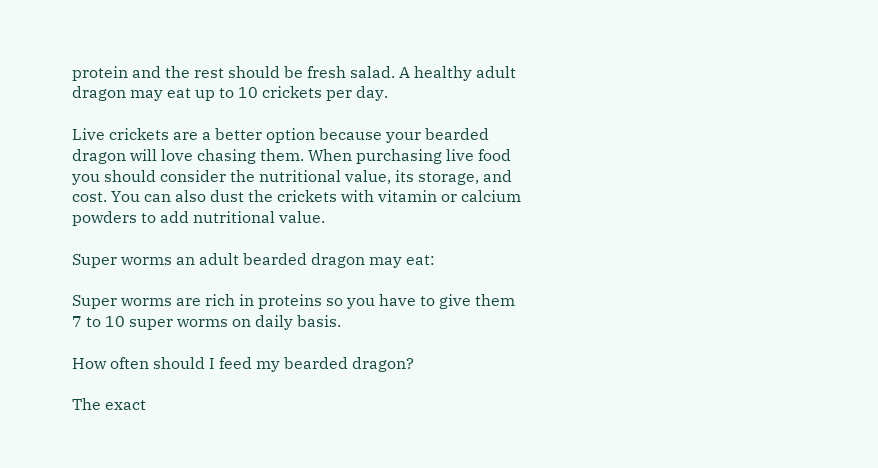protein and the rest should be fresh salad. A healthy adult dragon may eat up to 10 crickets per day.

Live crickets are a better option because your bearded dragon will love chasing them. When purchasing live food you should consider the nutritional value, its storage, and cost. You can also dust the crickets with vitamin or calcium powders to add nutritional value.

Super worms an adult bearded dragon may eat:

Super worms are rich in proteins so you have to give them 7 to 10 super worms on daily basis.

How often should I feed my bearded dragon?

The exact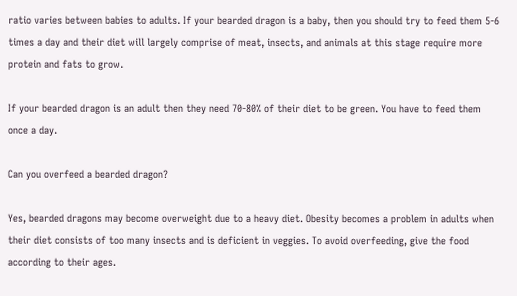ratio varies between babies to adults. If your bearded dragon is a baby, then you should try to feed them 5-6 times a day and their diet will largely comprise of meat, insects, and animals at this stage require more protein and fats to grow.

If your bearded dragon is an adult then they need 70-80% of their diet to be green. You have to feed them once a day.

Can you overfeed a bearded dragon?

Yes, bearded dragons may become overweight due to a heavy diet. Obesity becomes a problem in adults when their diet consists of too many insects and is deficient in veggies. To avoid overfeeding, give the food according to their ages.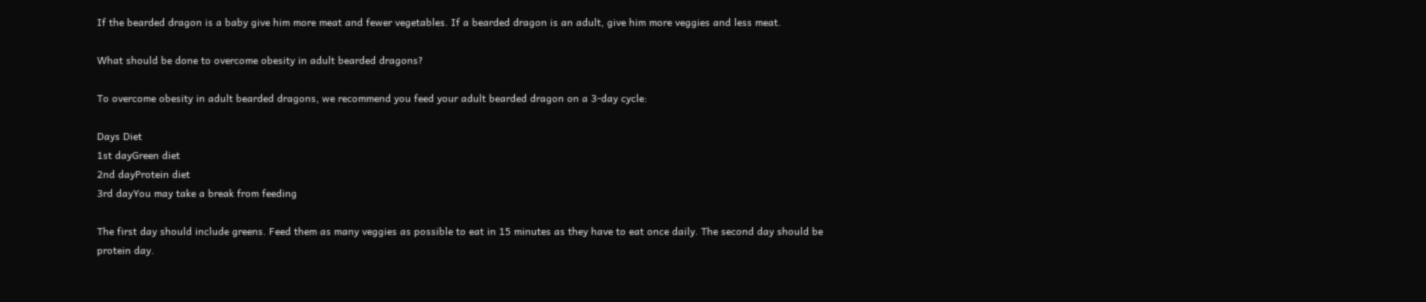If the bearded dragon is a baby give him more meat and fewer vegetables. If a bearded dragon is an adult, give him more veggies and less meat.

What should be done to overcome obesity in adult bearded dragons?

To overcome obesity in adult bearded dragons, we recommend you feed your adult bearded dragon on a 3-day cycle:

Days Diet
1st dayGreen diet
2nd dayProtein diet
3rd dayYou may take a break from feeding

The first day should include greens. Feed them as many veggies as possible to eat in 15 minutes as they have to eat once daily. The second day should be protein day.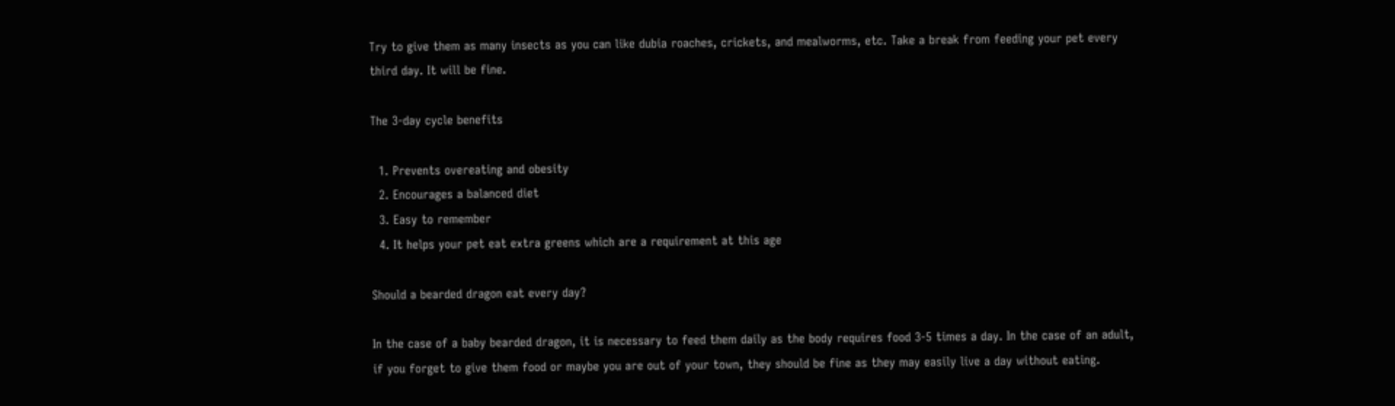Try to give them as many insects as you can like dubia roaches, crickets, and mealworms, etc. Take a break from feeding your pet every third day. It will be fine.

The 3-day cycle benefits

  1. Prevents overeating and obesity
  2. Encourages a balanced diet
  3. Easy to remember
  4. It helps your pet eat extra greens which are a requirement at this age

Should a bearded dragon eat every day?

In the case of a baby bearded dragon, it is necessary to feed them daily as the body requires food 3-5 times a day. In the case of an adult, if you forget to give them food or maybe you are out of your town, they should be fine as they may easily live a day without eating.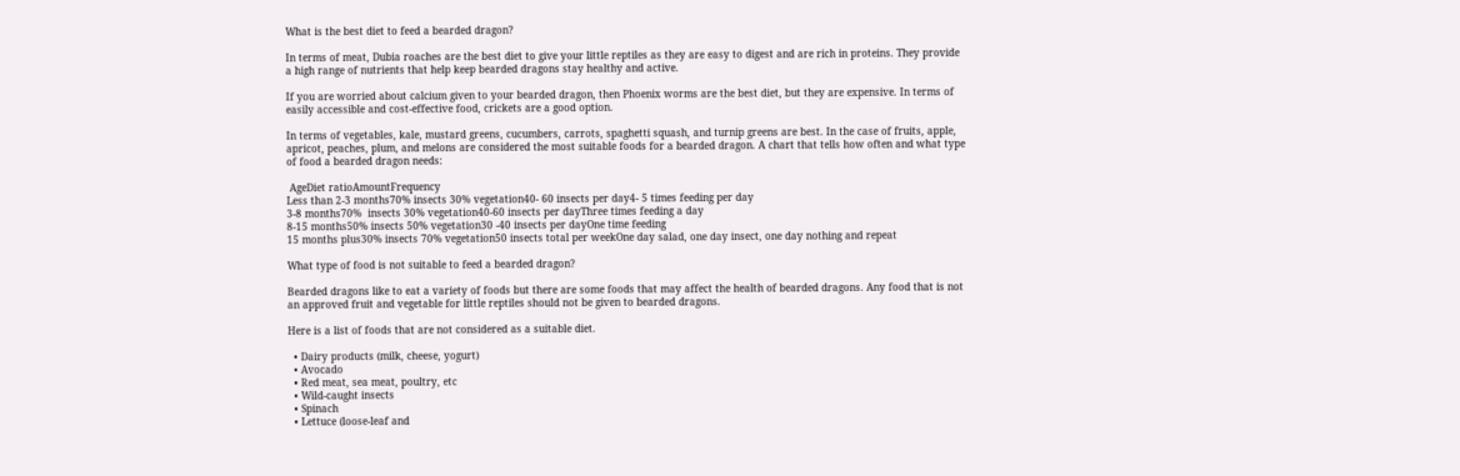What is the best diet to feed a bearded dragon?

In terms of meat, Dubia roaches are the best diet to give your little reptiles as they are easy to digest and are rich in proteins. They provide a high range of nutrients that help keep bearded dragons stay healthy and active.

If you are worried about calcium given to your bearded dragon, then Phoenix worms are the best diet, but they are expensive. In terms of easily accessible and cost-effective food, crickets are a good option.

In terms of vegetables, kale, mustard greens, cucumbers, carrots, spaghetti squash, and turnip greens are best. In the case of fruits, apple, apricot, peaches, plum, and melons are considered the most suitable foods for a bearded dragon. A chart that tells how often and what type of food a bearded dragon needs:

 AgeDiet ratioAmountFrequency
Less than 2-3 months70% insects 30% vegetation40- 60 insects per day4- 5 times feeding per day
3-8 months70%  insects 30% vegetation40-60 insects per dayThree times feeding a day
8-15 months50% insects 50% vegetation30 -40 insects per dayOne time feeding
15 months plus30% insects 70% vegetation50 insects total per weekOne day salad, one day insect, one day nothing and repeat

What type of food is not suitable to feed a bearded dragon?

Bearded dragons like to eat a variety of foods but there are some foods that may affect the health of bearded dragons. Any food that is not an approved fruit and vegetable for little reptiles should not be given to bearded dragons.

Here is a list of foods that are not considered as a suitable diet.

  • Dairy products (milk, cheese, yogurt)
  • Avocado
  • Red meat, sea meat, poultry, etc
  • Wild-caught insects
  • Spinach
  • Lettuce (loose-leaf and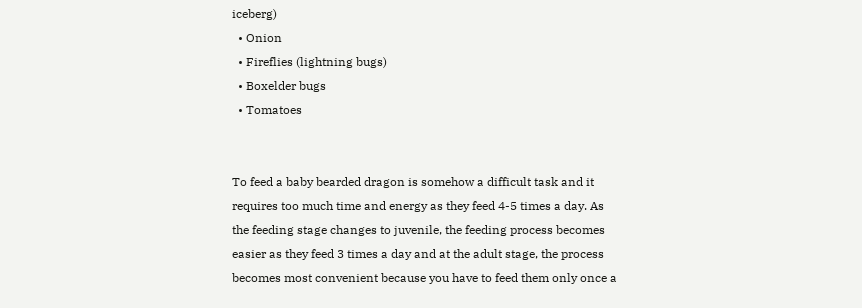iceberg)
  • Onion
  • Fireflies (lightning bugs)
  • Boxelder bugs
  • Tomatoes


To feed a baby bearded dragon is somehow a difficult task and it requires too much time and energy as they feed 4-5 times a day. As the feeding stage changes to juvenile, the feeding process becomes easier as they feed 3 times a day and at the adult stage, the process becomes most convenient because you have to feed them only once a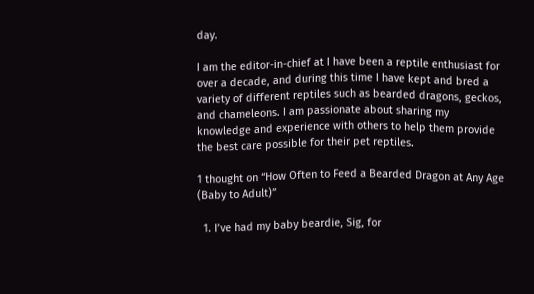day.

I am the editor-in-chief at I have been a reptile enthusiast for over a decade, and during this time I have kept and bred a variety of different reptiles such as bearded dragons, geckos, and chameleons. I am passionate about sharing my knowledge and experience with others to help them provide the best care possible for their pet reptiles.

1 thought on “How Often to Feed a Bearded Dragon at Any Age (Baby to Adult)”

  1. I’ve had my baby beardie, Sig, for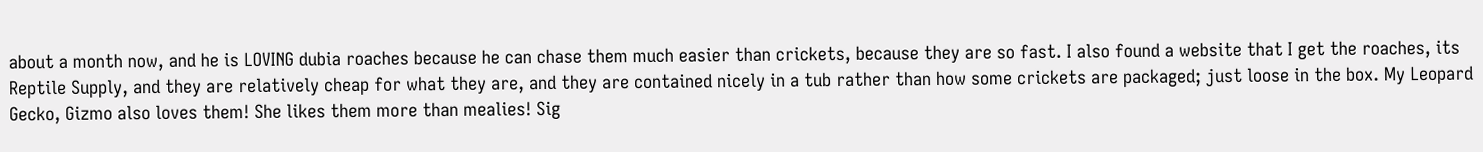about a month now, and he is LOVING dubia roaches because he can chase them much easier than crickets, because they are so fast. I also found a website that I get the roaches, its Reptile Supply, and they are relatively cheap for what they are, and they are contained nicely in a tub rather than how some crickets are packaged; just loose in the box. My Leopard Gecko, Gizmo also loves them! She likes them more than mealies! Sig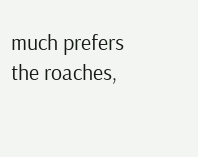much prefers the roaches,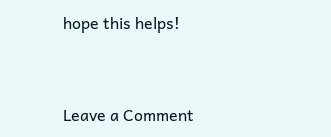hope this helps!


Leave a Comment